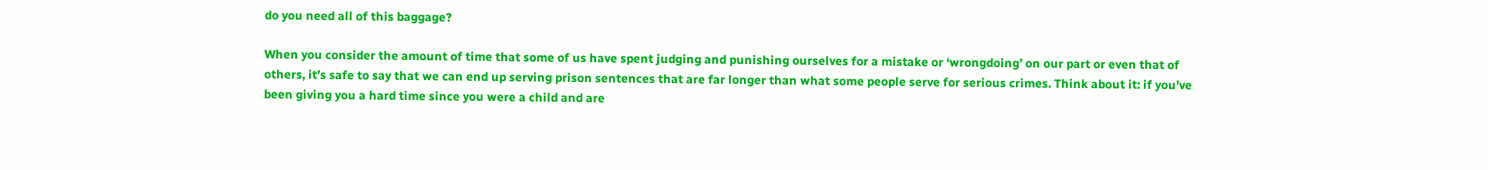do you need all of this baggage?

When you consider the amount of time that some of us have spent judging and punishing ourselves for a mistake or ‘wrongdoing’ on our part or even that of others, it’s safe to say that we can end up serving prison sentences that are far longer than what some people serve for serious crimes. Think about it: if you’ve been giving you a hard time since you were a child and are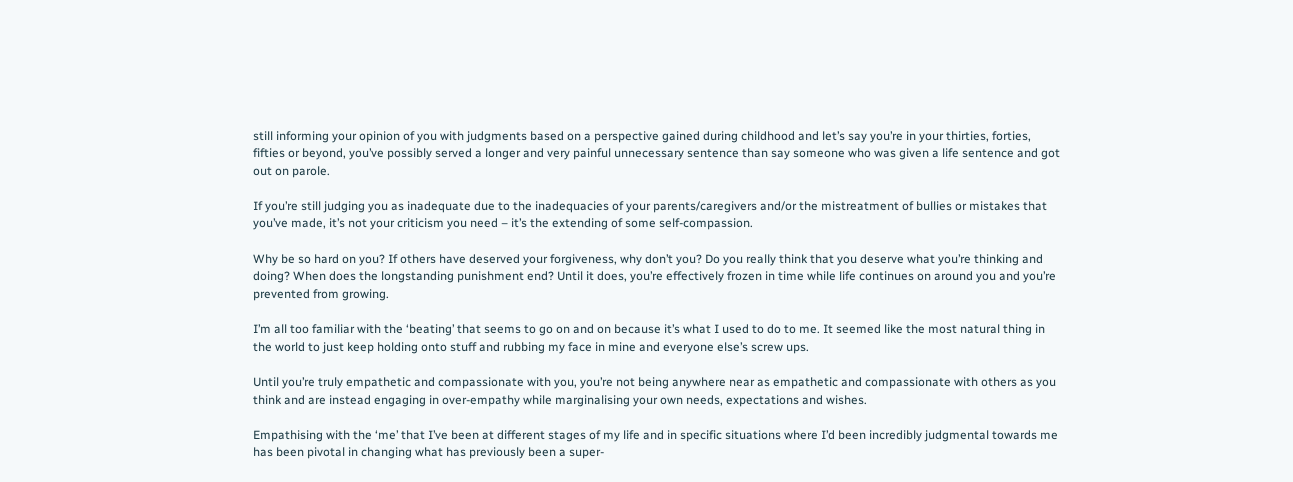still informing your opinion of you with judgments based on a perspective gained during childhood and let’s say you’re in your thirties, forties, fifties or beyond, you’ve possibly served a longer and very painful unnecessary sentence than say someone who was given a life sentence and got out on parole.

If you’re still judging you as inadequate due to the inadequacies of your parents/caregivers and/or the mistreatment of bullies or mistakes that you’ve made, it’s not your criticism you need – it’s the extending of some self-compassion.

Why be so hard on you? If others have deserved your forgiveness, why don’t you? Do you really think that you deserve what you’re thinking and doing? When does the longstanding punishment end? Until it does, you’re effectively frozen in time while life continues on around you and you’re prevented from growing.

I’m all too familiar with the ‘beating’ that seems to go on and on because it’s what I used to do to me. It seemed like the most natural thing in the world to just keep holding onto stuff and rubbing my face in mine and everyone else’s screw ups.

Until you’re truly empathetic and compassionate with you, you’re not being anywhere near as empathetic and compassionate with others as you think and are instead engaging in over-empathy while marginalising your own needs, expectations and wishes.

Empathising with the ‘me’ that I’ve been at different stages of my life and in specific situations where I’d been incredibly judgmental towards me has been pivotal in changing what has previously been a super-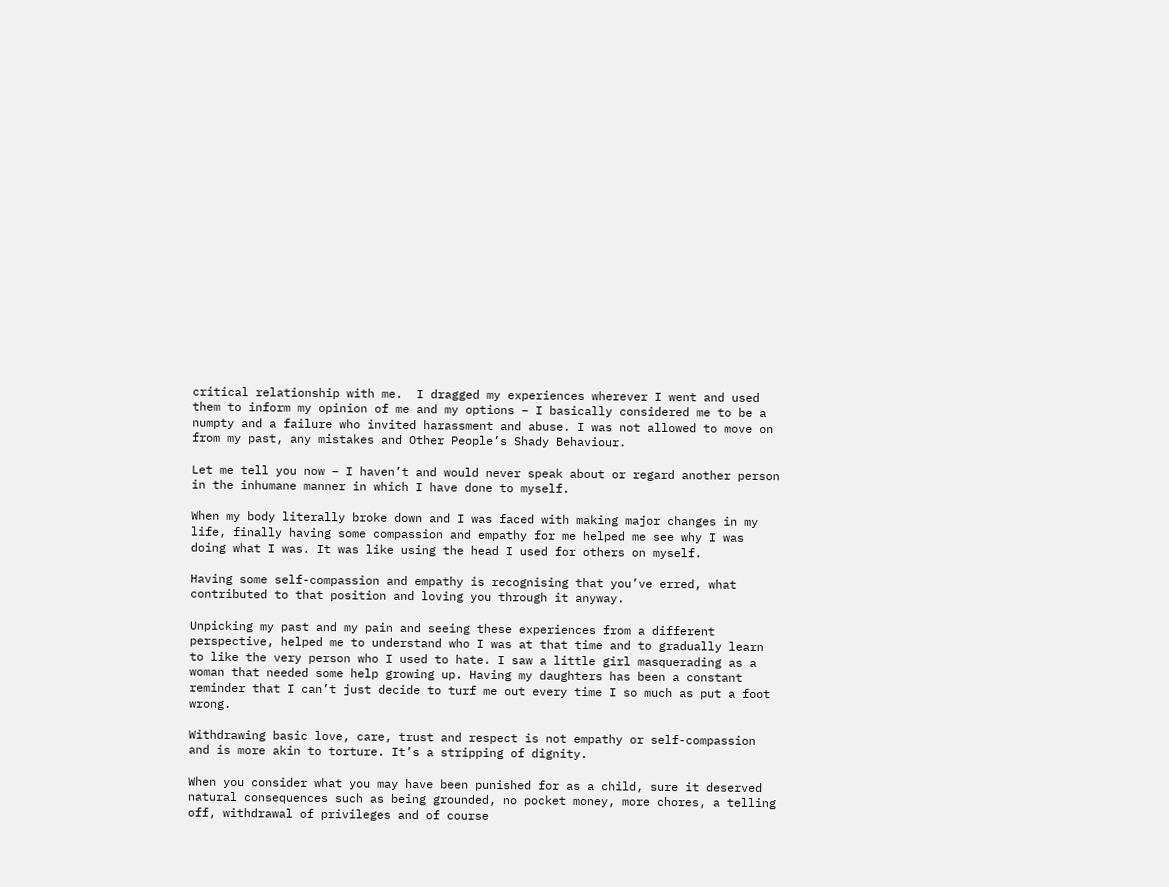critical relationship with me.  I dragged my experiences wherever I went and used them to inform my opinion of me and my options – I basically considered me to be a numpty and a failure who invited harassment and abuse. I was not allowed to move on from my past, any mistakes and Other People’s Shady Behaviour.

Let me tell you now – I haven’t and would never speak about or regard another person in the inhumane manner in which I have done to myself.

When my body literally broke down and I was faced with making major changes in my life, finally having some compassion and empathy for me helped me see why I was doing what I was. It was like using the head I used for others on myself.

Having some self-compassion and empathy is recognising that you’ve erred, what contributed to that position and loving you through it anyway.

Unpicking my past and my pain and seeing these experiences from a different perspective, helped me to understand who I was at that time and to gradually learn to like the very person who I used to hate. I saw a little girl masquerading as a woman that needed some help growing up. Having my daughters has been a constant reminder that I can’t just decide to turf me out every time I so much as put a foot wrong.

Withdrawing basic love, care, trust and respect is not empathy or self-compassion and is more akin to torture. It’s a stripping of dignity.

When you consider what you may have been punished for as a child, sure it deserved natural consequences such as being grounded, no pocket money, more chores, a telling off, withdrawal of privileges and of course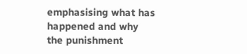emphasising what has happened and why the punishment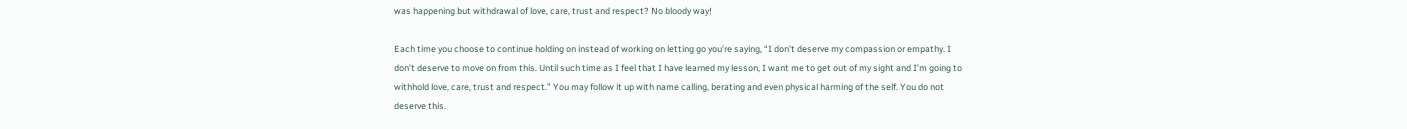was happening but withdrawal of love, care, trust and respect? No bloody way!

Each time you choose to continue holding on instead of working on letting go you’re saying, “I don’t deserve my compassion or empathy. I don’t deserve to move on from this. Until such time as I feel that I have learned my lesson, I want me to get out of my sight and I’m going to withhold love, care, trust and respect.” You may follow it up with name calling, berating and even physical harming of the self. You do not deserve this.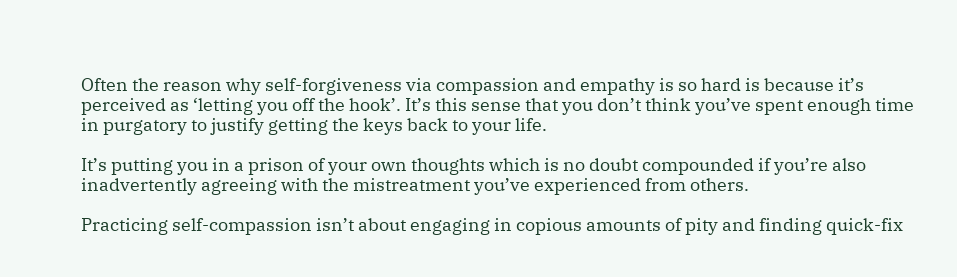Often the reason why self-forgiveness via compassion and empathy is so hard is because it’s perceived as ‘letting you off the hook’. It’s this sense that you don’t think you’ve spent enough time in purgatory to justify getting the keys back to your life.

It’s putting you in a prison of your own thoughts which is no doubt compounded if you’re also inadvertently agreeing with the mistreatment you’ve experienced from others.

Practicing self-compassion isn’t about engaging in copious amounts of pity and finding quick-fix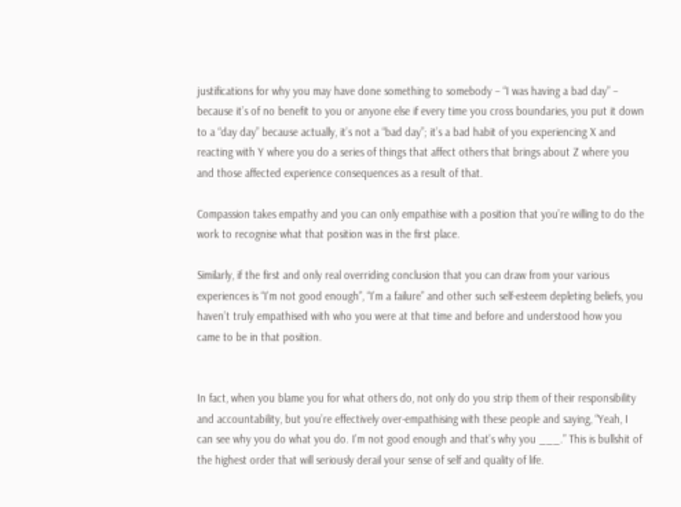justifications for why you may have done something to somebody – “I was having a bad day” – because it’s of no benefit to you or anyone else if every time you cross boundaries, you put it down to a “day day” because actually, it’s not a “bad day”; it’s a bad habit of you experiencing X and reacting with Y where you do a series of things that affect others that brings about Z where you and those affected experience consequences as a result of that.

Compassion takes empathy and you can only empathise with a position that you’re willing to do the work to recognise what that position was in the first place.

Similarly, if the first and only real overriding conclusion that you can draw from your various experiences is “I’m not good enough”, “I’m a failure” and other such self-esteem depleting beliefs, you haven’t truly empathised with who you were at that time and before and understood how you came to be in that position.


In fact, when you blame you for what others do, not only do you strip them of their responsibility and accountability, but you’re effectively over-empathising with these people and saying, “Yeah, I can see why you do what you do. I’m not good enough and that’s why you ___.” This is bullshit of the highest order that will seriously derail your sense of self and quality of life.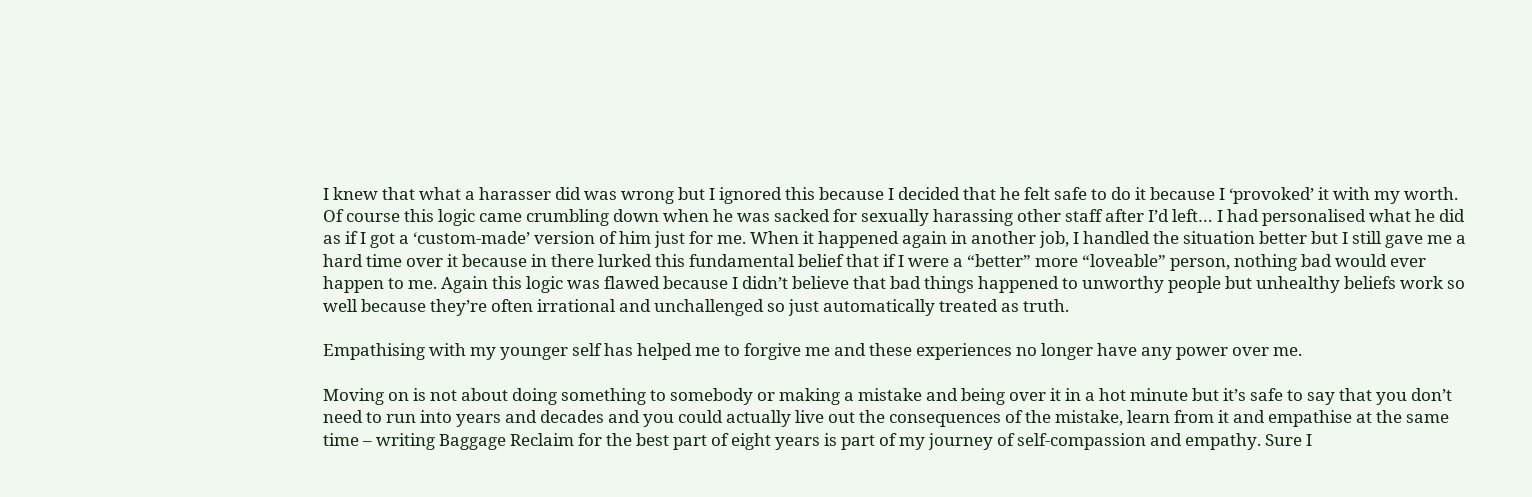I knew that what a harasser did was wrong but I ignored this because I decided that he felt safe to do it because I ‘provoked’ it with my worth. Of course this logic came crumbling down when he was sacked for sexually harassing other staff after I’d left… I had personalised what he did as if I got a ‘custom-made’ version of him just for me. When it happened again in another job, I handled the situation better but I still gave me a hard time over it because in there lurked this fundamental belief that if I were a “better” more “loveable” person, nothing bad would ever happen to me. Again this logic was flawed because I didn’t believe that bad things happened to unworthy people but unhealthy beliefs work so well because they’re often irrational and unchallenged so just automatically treated as truth.

Empathising with my younger self has helped me to forgive me and these experiences no longer have any power over me.

Moving on is not about doing something to somebody or making a mistake and being over it in a hot minute but it’s safe to say that you don’t need to run into years and decades and you could actually live out the consequences of the mistake, learn from it and empathise at the same time – writing Baggage Reclaim for the best part of eight years is part of my journey of self-compassion and empathy. Sure I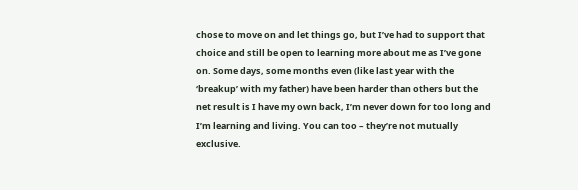chose to move on and let things go, but I’ve had to support that choice and still be open to learning more about me as I’ve gone on. Some days, some months even (like last year with the ‘breakup’ with my father) have been harder than others but the net result is I have my own back, I’m never down for too long and I’m learning and living. You can too – they’re not mutually exclusive.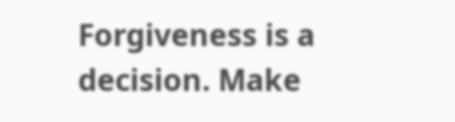Forgiveness is a decision. Make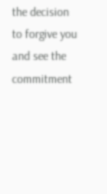the decision to forgive you and see the commitment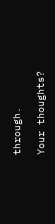through.

Your thoughts?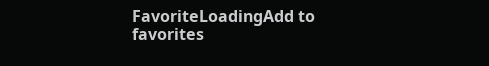FavoriteLoadingAdd to favorites